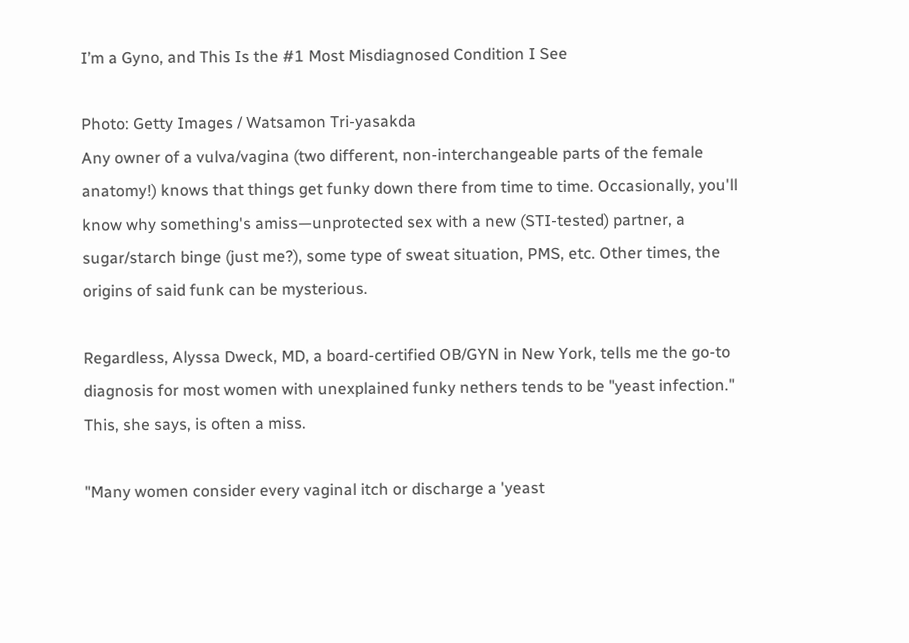I’m a Gyno, and This Is the #1 Most Misdiagnosed Condition I See

Photo: Getty Images / Watsamon Tri-yasakda
Any owner of a vulva/vagina (two different, non-interchangeable parts of the female anatomy!) knows that things get funky down there from time to time. Occasionally, you'll know why something's amiss—unprotected sex with a new (STI-tested) partner, a sugar/starch binge (just me?), some type of sweat situation, PMS, etc. Other times, the origins of said funk can be mysterious.

Regardless, Alyssa Dweck, MD, a board-certified OB/GYN in New York, tells me the go-to diagnosis for most women with unexplained funky nethers tends to be "yeast infection." This, she says, is often a miss.

"Many women consider every vaginal itch or discharge a 'yeast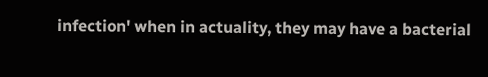infection' when in actuality, they may have a bacterial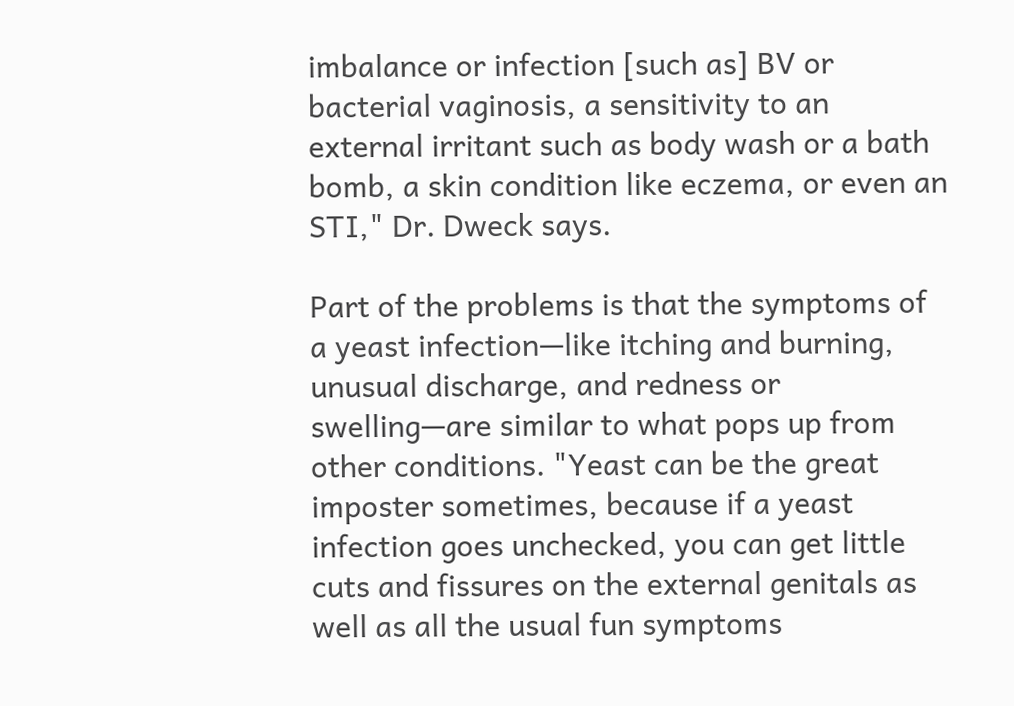imbalance or infection [such as] BV or bacterial vaginosis, a sensitivity to an external irritant such as body wash or a bath bomb, a skin condition like eczema, or even an STI," Dr. Dweck says.

Part of the problems is that the symptoms of a yeast infection—like itching and burning, unusual discharge, and redness or swelling—are similar to what pops up from other conditions. "Yeast can be the great imposter sometimes, because if a yeast infection goes unchecked, you can get little cuts and fissures on the external genitals as well as all the usual fun symptoms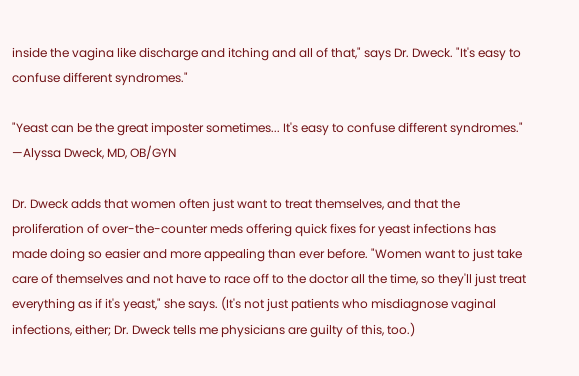inside the vagina like discharge and itching and all of that," says Dr. Dweck. "It's easy to confuse different syndromes."

"Yeast can be the great imposter sometimes... It's easy to confuse different syndromes." —Alyssa Dweck, MD, OB/GYN

Dr. Dweck adds that women often just want to treat themselves, and that the proliferation of over-the-counter meds offering quick fixes for yeast infections has made doing so easier and more appealing than ever before. "Women want to just take care of themselves and not have to race off to the doctor all the time, so they'll just treat everything as if it's yeast," she says. (It's not just patients who misdiagnose vaginal infections, either; Dr. Dweck tells me physicians are guilty of this, too.)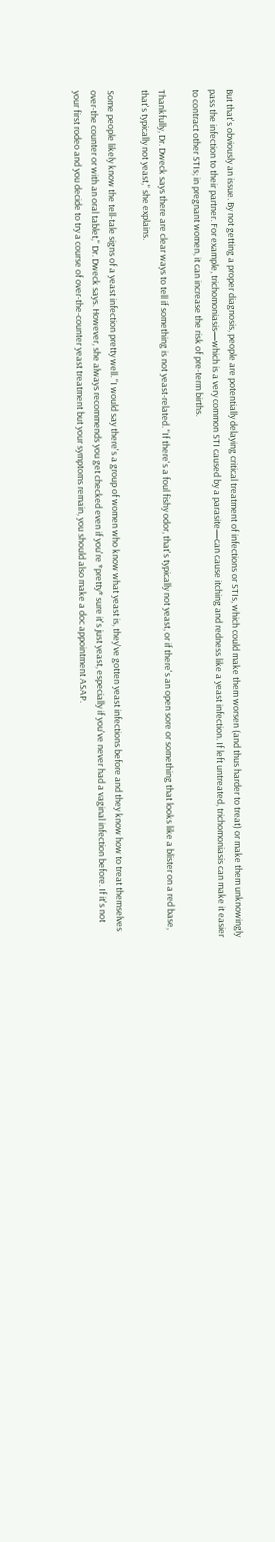But that's obviously an issue. By not getting a proper diagnosis, people are potentially delaying critical treatment of infections or STIs, which could make them worsen (and thus harder to treat) or make them unknowingly pass the infection to their partner. For example, trichomoniasis—which is a very common STI caused by a parasite—can cause itching and redness like a yeast infection. If left untreated, trichomoniasis can make it easier to contract other STIs; in pregnant women, it can increase the risk of pre-term births.

Thankfully, Dr. Dweck says there are clear ways to tell if something is not yeast-related. "If there's a foul fishy odor, that's typically not yeast, or if there's an open sore or something that looks like a blister on a red base, that's typically not yeast," she explains.

Some people likely know the tell-tale signs of a yeast infection pretty well. "I would say there's a group of women who know what yeast is, they've gotten yeast infections before and they know how to treat themselves over-the counter or with an oral tablet," Dr. Dweck says. However, she always recommends you get checked even if you're *pretty* sure it's just yeast, especially if you've never had a vaginal infection before. If it's not your first rodeo and you decide to try a course of over-the-counter yeast treatment but your symptoms remain, you should also make a doc appointment ASAP.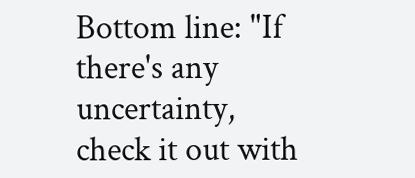Bottom line: "If there's any uncertainty, check it out with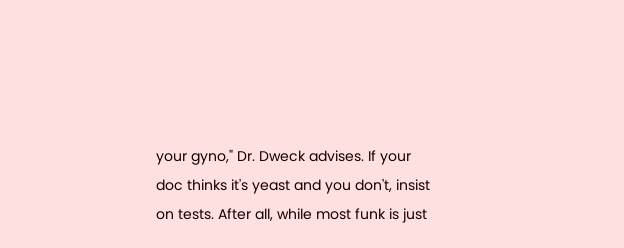your gyno," Dr. Dweck advises. If your doc thinks it's yeast and you don't, insist on tests. After all, while most funk is just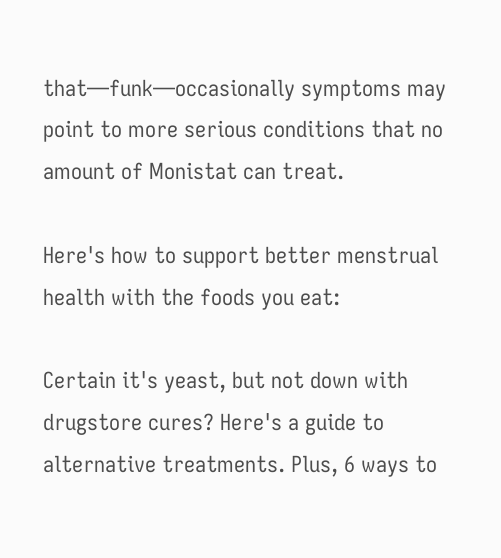that—funk—occasionally symptoms may point to more serious conditions that no amount of Monistat can treat.

Here's how to support better menstrual health with the foods you eat:

Certain it's yeast, but not down with drugstore cures? Here's a guide to alternative treatments. Plus, 6 ways to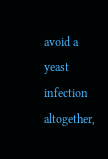avoid a yeast infection altogether,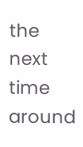the next time around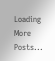Loading More Posts...